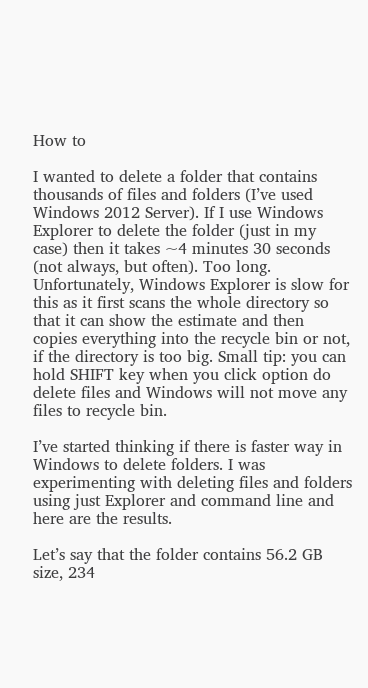How to

I wanted to delete a folder that contains thousands of files and folders (I’ve used Windows 2012 Server). If I use Windows Explorer to delete the folder (just in my case) then it takes ~4 minutes 30 seconds (not always, but often). Too long. Unfortunately, Windows Explorer is slow for this as it first scans the whole directory so that it can show the estimate and then copies everything into the recycle bin or not, if the directory is too big. Small tip: you can hold SHIFT key when you click option do delete files and Windows will not move any files to recycle bin.

I’ve started thinking if there is faster way in Windows to delete folders. I was experimenting with deleting files and folders using just Explorer and command line and here are the results.

Let’s say that the folder contains 56.2 GB size, 234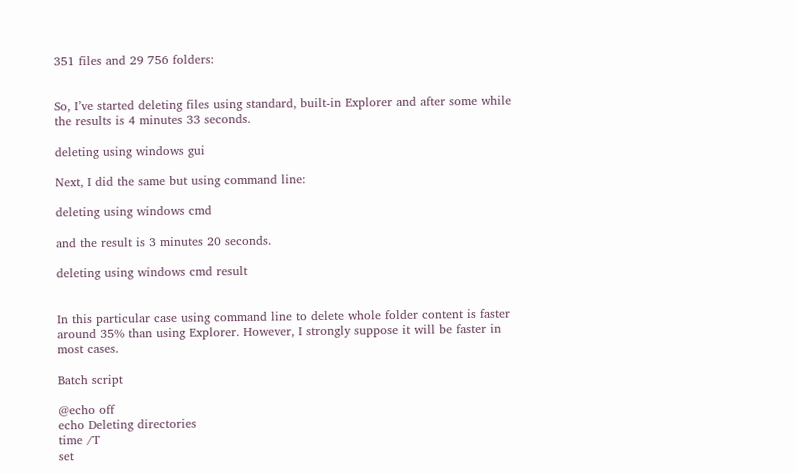351 files and 29 756 folders:


So, I’ve started deleting files using standard, built-in Explorer and after some while the results is 4 minutes 33 seconds.

deleting using windows gui

Next, I did the same but using command line:

deleting using windows cmd

and the result is 3 minutes 20 seconds.

deleting using windows cmd result


In this particular case using command line to delete whole folder content is faster around 35% than using Explorer. However, I strongly suppose it will be faster in most cases.

Batch script

@echo off
echo Deleting directories
time /T
set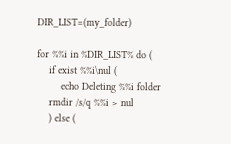DIR_LIST=(my_folder)

for %%i in %DIR_LIST% do (
    if exist %%i\nul (
        echo Deleting %%i folder
    rmdir /s/q %%i > nul
    ) else (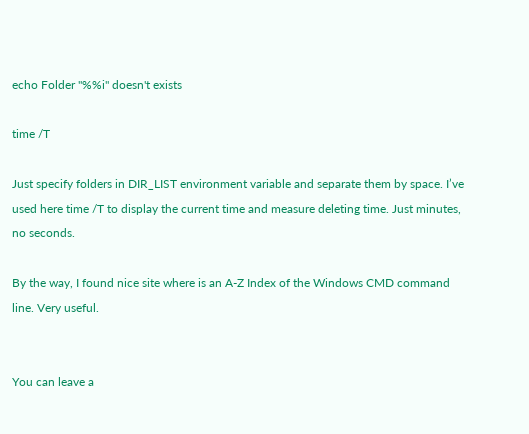echo Folder "%%i" doesn't exists

time /T

Just specify folders in DIR_LIST environment variable and separate them by space. I’ve used here time /T to display the current time and measure deleting time. Just minutes, no seconds.

By the way, I found nice site where is an A-Z Index of the Windows CMD command line. Very useful.


You can leave a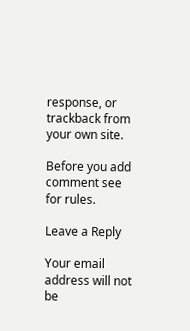response, or trackback from your own site.

Before you add comment see for rules.

Leave a Reply

Your email address will not be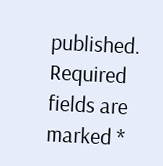published. Required fields are marked *